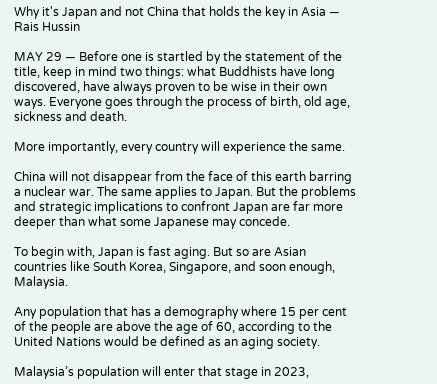Why it's Japan and not China that holds the key in Asia — Rais Hussin

MAY 29 — Before one is startled by the statement of the title, keep in mind two things: what Buddhists have long discovered, have always proven to be wise in their own ways. Everyone goes through the process of birth, old age, sickness and death.

More importantly, every country will experience the same.

China will not disappear from the face of this earth barring a nuclear war. The same applies to Japan. But the problems and strategic implications to confront Japan are far more deeper than what some Japanese may concede.

To begin with, Japan is fast aging. But so are Asian countries like South Korea, Singapore, and soon enough, Malaysia.

Any population that has a demography where 15 per cent of the people are above the age of 60, according to the United Nations would be defined as an aging society.

Malaysia’s population will enter that stage in 2023,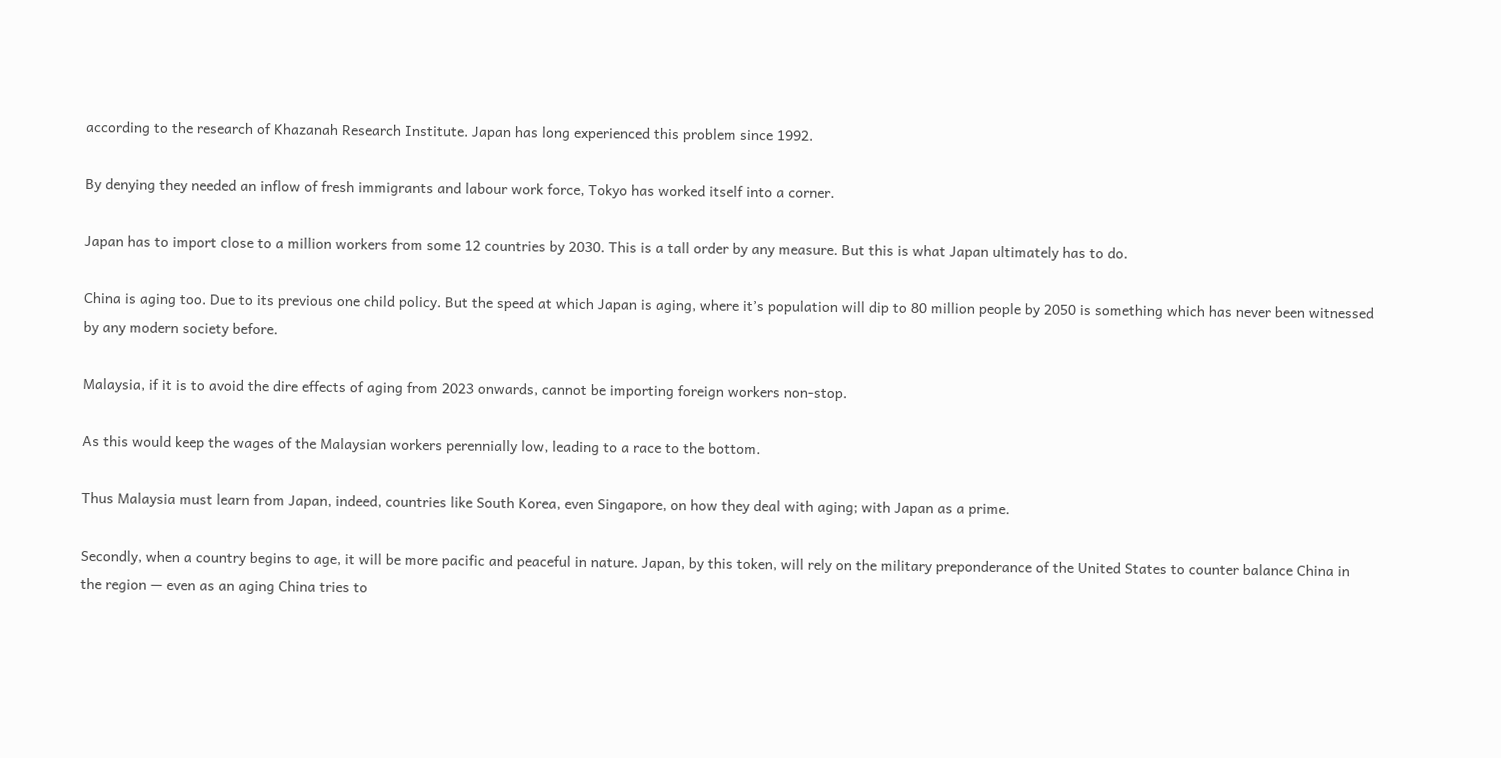according to the research of Khazanah Research Institute. Japan has long experienced this problem since 1992.

By denying they needed an inflow of fresh immigrants and labour work force, Tokyo has worked itself into a corner.

Japan has to import close to a million workers from some 12 countries by 2030. This is a tall order by any measure. But this is what Japan ultimately has to do.

China is aging too. Due to its previous one child policy. But the speed at which Japan is aging, where it’s population will dip to 80 million people by 2050 is something which has never been witnessed by any modern society before.

Malaysia, if it is to avoid the dire effects of aging from 2023 onwards, cannot be importing foreign workers non-stop.

As this would keep the wages of the Malaysian workers perennially low, leading to a race to the bottom.

Thus Malaysia must learn from Japan, indeed, countries like South Korea, even Singapore, on how they deal with aging; with Japan as a prime.

Secondly, when a country begins to age, it will be more pacific and peaceful in nature. Japan, by this token, will rely on the military preponderance of the United States to counter balance China in the region — even as an aging China tries to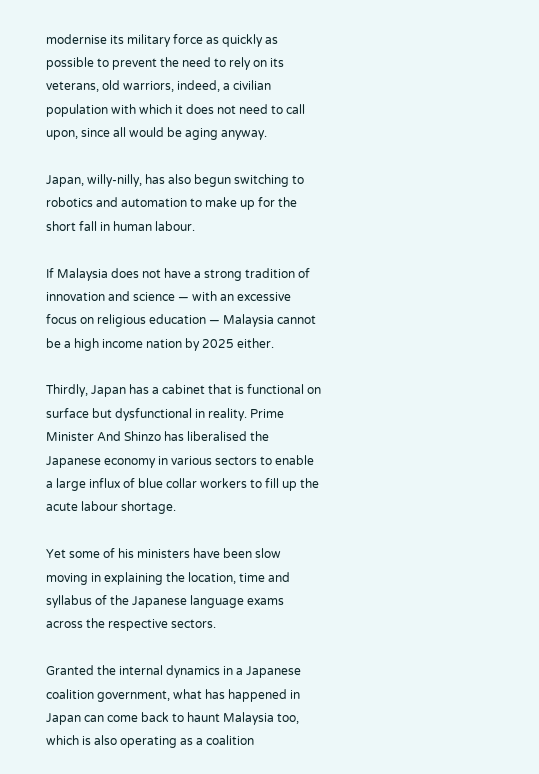modernise its military force as quickly as possible to prevent the need to rely on its veterans, old warriors, indeed, a civilian population with which it does not need to call upon, since all would be aging anyway.

Japan, willy-nilly, has also begun switching to robotics and automation to make up for the short fall in human labour.

If Malaysia does not have a strong tradition of innovation and science — with an excessive focus on religious education — Malaysia cannot be a high income nation by 2025 either.

Thirdly, Japan has a cabinet that is functional on surface but dysfunctional in reality. Prime Minister And Shinzo has liberalised the Japanese economy in various sectors to enable a large influx of blue collar workers to fill up the acute labour shortage.

Yet some of his ministers have been slow moving in explaining the location, time and syllabus of the Japanese language exams across the respective sectors.

Granted the internal dynamics in a Japanese coalition government, what has happened in Japan can come back to haunt Malaysia too, which is also operating as a coalition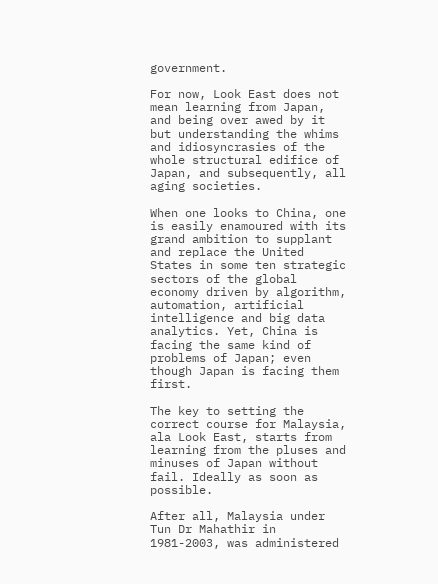government.

For now, Look East does not mean learning from Japan, and being over awed by it but understanding the whims and idiosyncrasies of the whole structural edifice of Japan, and subsequently, all aging societies.

When one looks to China, one is easily enamoured with its grand ambition to supplant and replace the United States in some ten strategic sectors of the global economy driven by algorithm, automation, artificial intelligence and big data analytics. Yet, China is facing the same kind of problems of Japan; even though Japan is facing them first.

The key to setting the correct course for Malaysia, ala Look East, starts from learning from the pluses and minuses of Japan without fail. Ideally as soon as possible.

After all, Malaysia under Tun Dr Mahathir in 1981-2003, was administered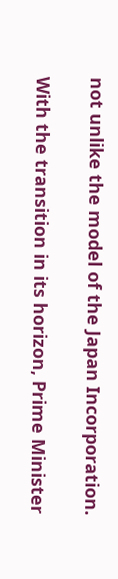not unlike the model of the Japan Incorporation.

With the transition in its horizon, Prime Minister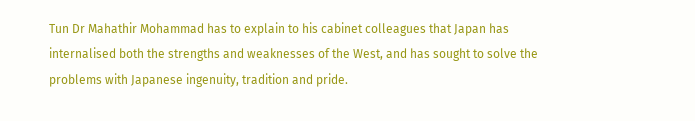Tun Dr Mahathir Mohammad has to explain to his cabinet colleagues that Japan has internalised both the strengths and weaknesses of the West, and has sought to solve the problems with Japanese ingenuity, tradition and pride.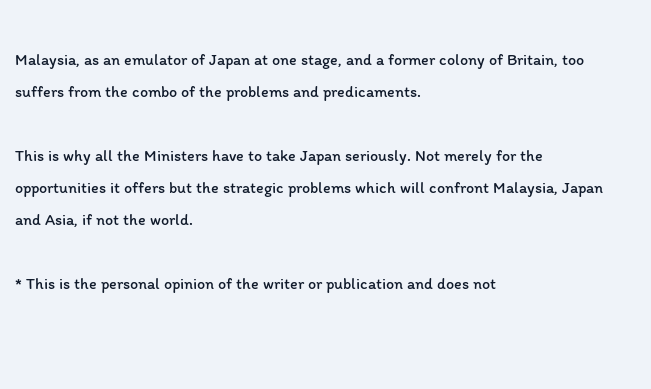Malaysia, as an emulator of Japan at one stage, and a former colony of Britain, too suffers from the combo of the problems and predicaments.

This is why all the Ministers have to take Japan seriously. Not merely for the opportunities it offers but the strategic problems which will confront Malaysia, Japan and Asia, if not the world.

* This is the personal opinion of the writer or publication and does not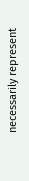necessarily represent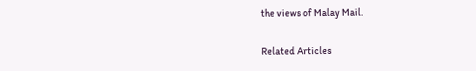the views of Malay Mail.

Related Articles